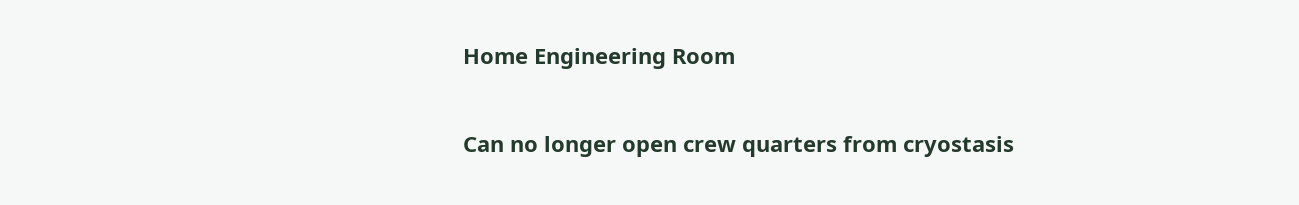Home Engineering Room

Can no longer open crew quarters from cryostasis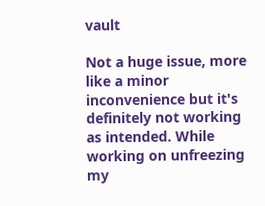vault

Not a huge issue, more like a minor inconvenience but it's definitely not working as intended. While working on unfreezing my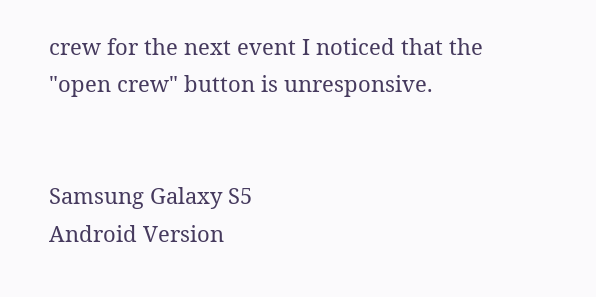crew for the next event I noticed that the "open crew" button is unresponsive.


Samsung Galaxy S5
Android Version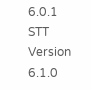6.0.1
STT Version 6.1.0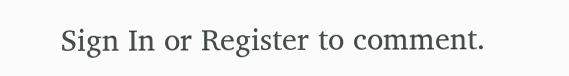Sign In or Register to comment.